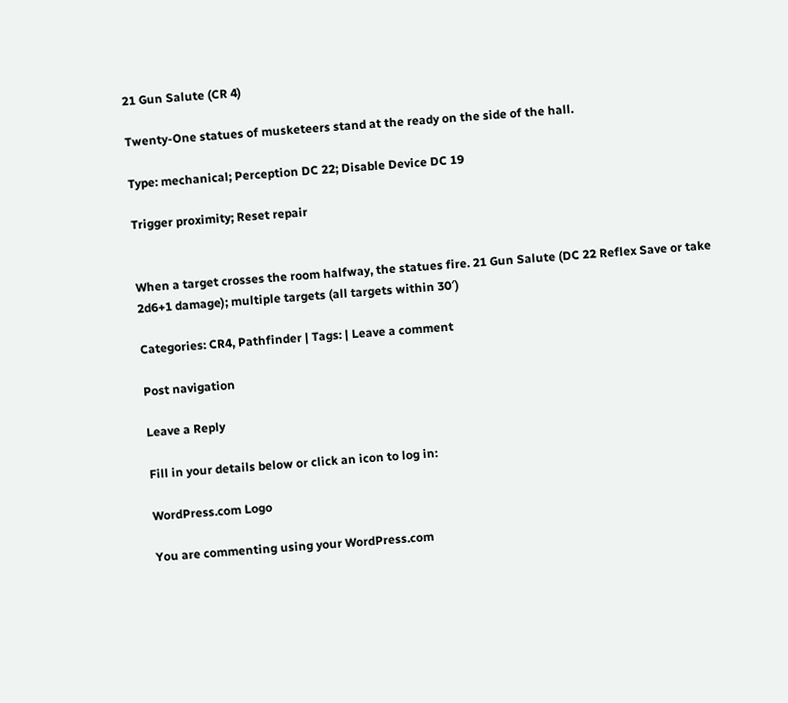21 Gun Salute (CR 4)

Twenty-One statues of musketeers stand at the ready on the side of the hall.

Type: mechanical; Perception DC 22; Disable Device DC 19

Trigger proximity; Reset repair


When a target crosses the room halfway, the statues fire. 21 Gun Salute (DC 22 Reflex Save or take 2d6+1 damage); multiple targets (all targets within 30′)

Categories: CR4, Pathfinder | Tags: | Leave a comment

Post navigation

Leave a Reply

Fill in your details below or click an icon to log in:

WordPress.com Logo

You are commenting using your WordPress.com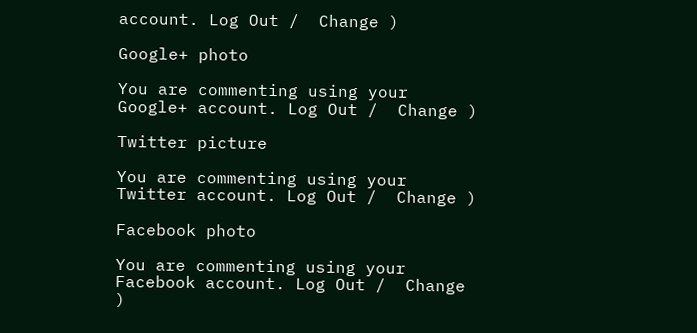account. Log Out /  Change )

Google+ photo

You are commenting using your Google+ account. Log Out /  Change )

Twitter picture

You are commenting using your Twitter account. Log Out /  Change )

Facebook photo

You are commenting using your Facebook account. Log Out /  Change )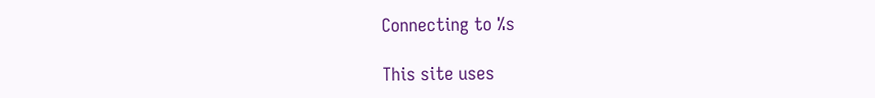Connecting to %s

This site uses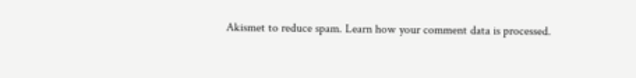Akismet to reduce spam. Learn how your comment data is processed.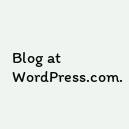Blog at WordPress.com.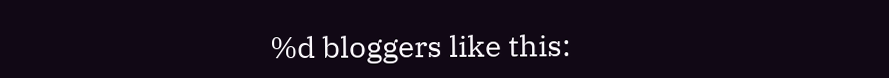%d bloggers like this: